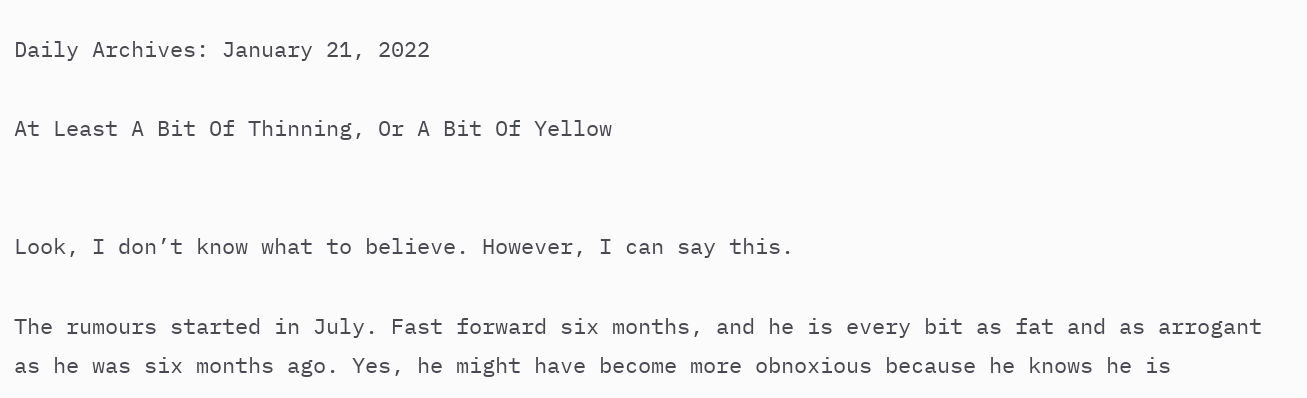Daily Archives: January 21, 2022

At Least A Bit Of Thinning, Or A Bit Of Yellow


Look, I don’t know what to believe. However, I can say this.

The rumours started in July. Fast forward six months, and he is every bit as fat and as arrogant as he was six months ago. Yes, he might have become more obnoxious because he knows he is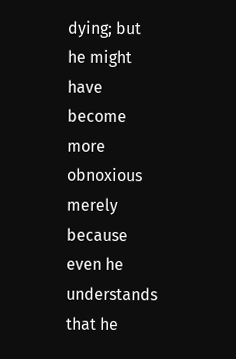dying; but he might have become more obnoxious merely because even he understands that he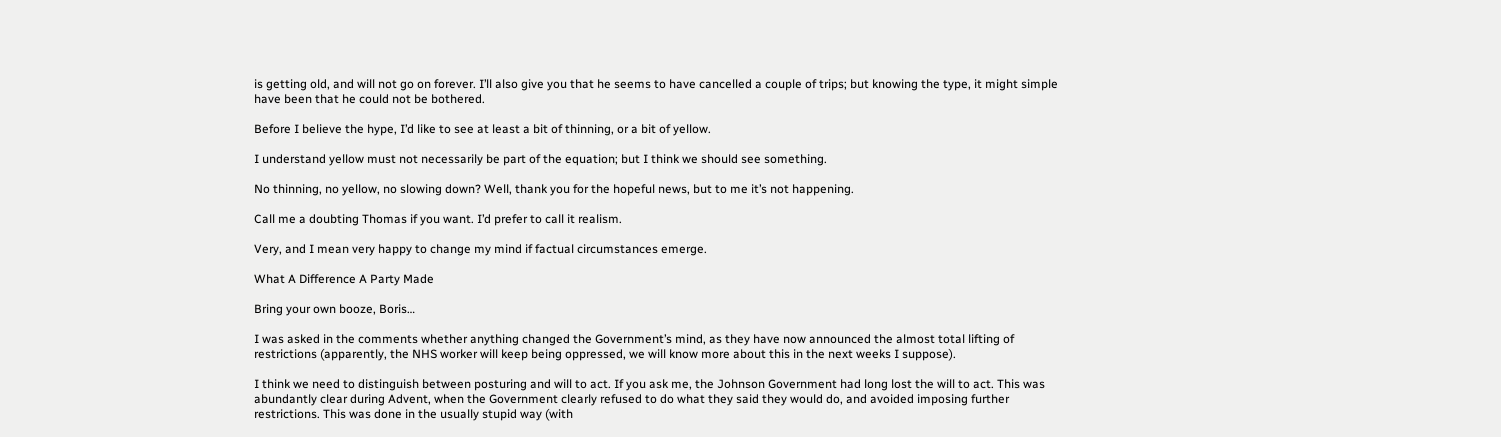is getting old, and will not go on forever. I’ll also give you that he seems to have cancelled a couple of trips; but knowing the type, it might simple have been that he could not be bothered.

Before I believe the hype, I’d like to see at least a bit of thinning, or a bit of yellow.

I understand yellow must not necessarily be part of the equation; but I think we should see something.

No thinning, no yellow, no slowing down? Well, thank you for the hopeful news, but to me it’s not happening.

Call me a doubting Thomas if you want. I’d prefer to call it realism.

Very, and I mean very happy to change my mind if factual circumstances emerge.

What A Difference A Party Made

Bring your own booze, Boris…

I was asked in the comments whether anything changed the Government’s mind, as they have now announced the almost total lifting of restrictions (apparently, the NHS worker will keep being oppressed, we will know more about this in the next weeks I suppose).

I think we need to distinguish between posturing and will to act. If you ask me, the Johnson Government had long lost the will to act. This was abundantly clear during Advent, when the Government clearly refused to do what they said they would do, and avoided imposing further restrictions. This was done in the usually stupid way (with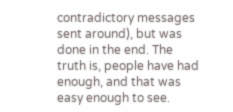contradictory messages sent around), but was done in the end. The truth is, people have had enough, and that was easy enough to see.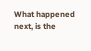What happened next, is the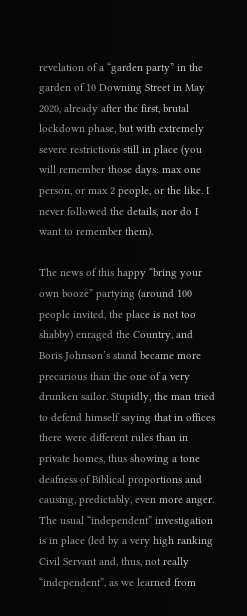revelation of a “garden party” in the garden of 10 Downing Street in May 2020, already after the first, brutal lockdown phase, but with extremely severe restrictions still in place (you will remember those days: max one person, or max 2 people, or the like. I never followed the details, nor do I want to remember them).

The news of this happy “bring your own booze” partying (around 100 people invited, the place is not too shabby) enraged the Country, and Boris Johnson’s stand became more precarious than the one of a very drunken sailor. Stupidly, the man tried to defend himself saying that in offices there were different rules than in private homes, thus showing a tone deafness of Biblical proportions and causing, predictably, even more anger. The usual “independent” investigation is in place (led by a very high ranking Civil Servant and, thus, not really “independent”, as we learned from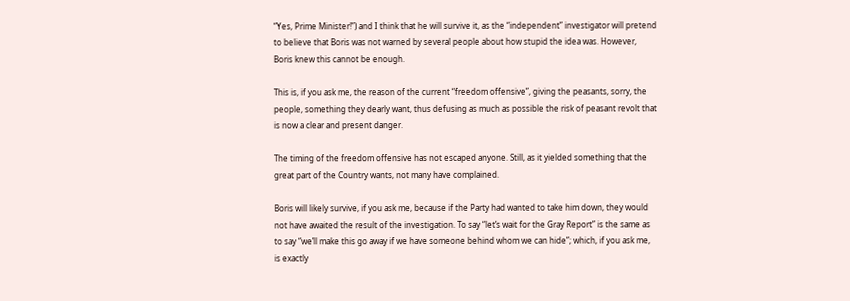“Yes, Prime Minister!”) and I think that he will survive it, as the “independent” investigator will pretend to believe that Boris was not warned by several people about how stupid the idea was. However, Boris knew this cannot be enough.

This is, if you ask me, the reason of the current “freedom offensive”, giving the peasants, sorry, the people, something they dearly want, thus defusing as much as possible the risk of peasant revolt that is now a clear and present danger.

The timing of the freedom offensive has not escaped anyone. Still, as it yielded something that the great part of the Country wants, not many have complained.

Boris will likely survive, if you ask me, because if the Party had wanted to take him down, they would not have awaited the result of the investigation. To say “let’s wait for the Gray Report” is the same as to say “we’ll make this go away if we have someone behind whom we can hide”; which, if you ask me, is exactly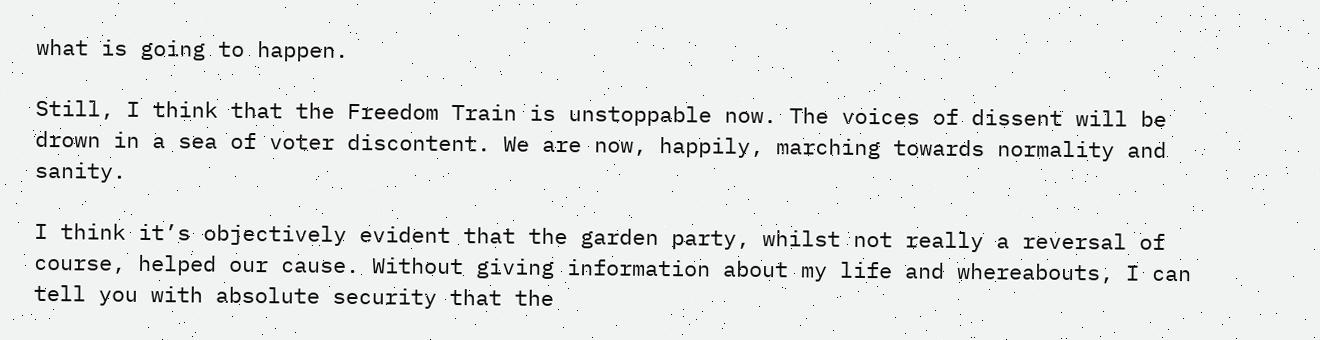what is going to happen.

Still, I think that the Freedom Train is unstoppable now. The voices of dissent will be drown in a sea of voter discontent. We are now, happily, marching towards normality and sanity.

I think it’s objectively evident that the garden party, whilst not really a reversal of course, helped our cause. Without giving information about my life and whereabouts, I can tell you with absolute security that the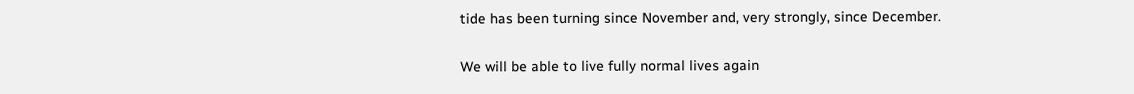tide has been turning since November and, very strongly, since December.

We will be able to live fully normal lives again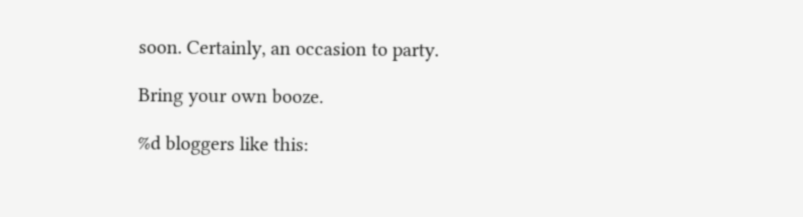soon. Certainly, an occasion to party.

Bring your own booze.

%d bloggers like this: